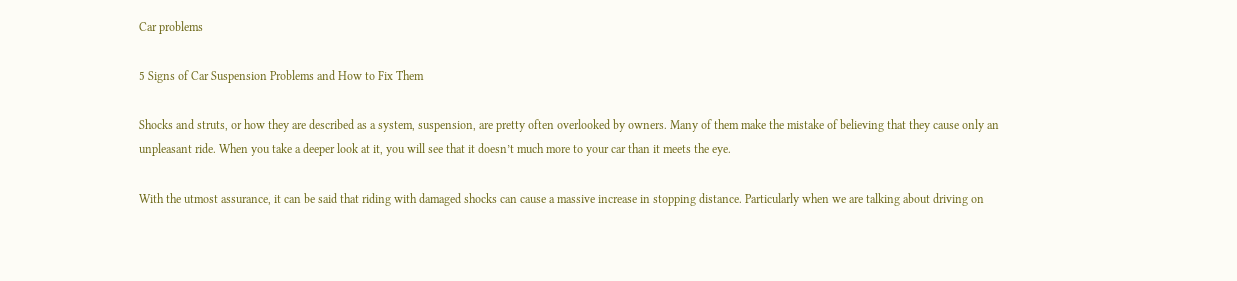Car problems

5 Signs of Car Suspension Problems and How to Fix Them

Shocks and struts, or how they are described as a system, suspension, are pretty often overlooked by owners. Many of them make the mistake of believing that they cause only an unpleasant ride. When you take a deeper look at it, you will see that it doesn’t much more to your car than it meets the eye.

With the utmost assurance, it can be said that riding with damaged shocks can cause a massive increase in stopping distance. Particularly when we are talking about driving on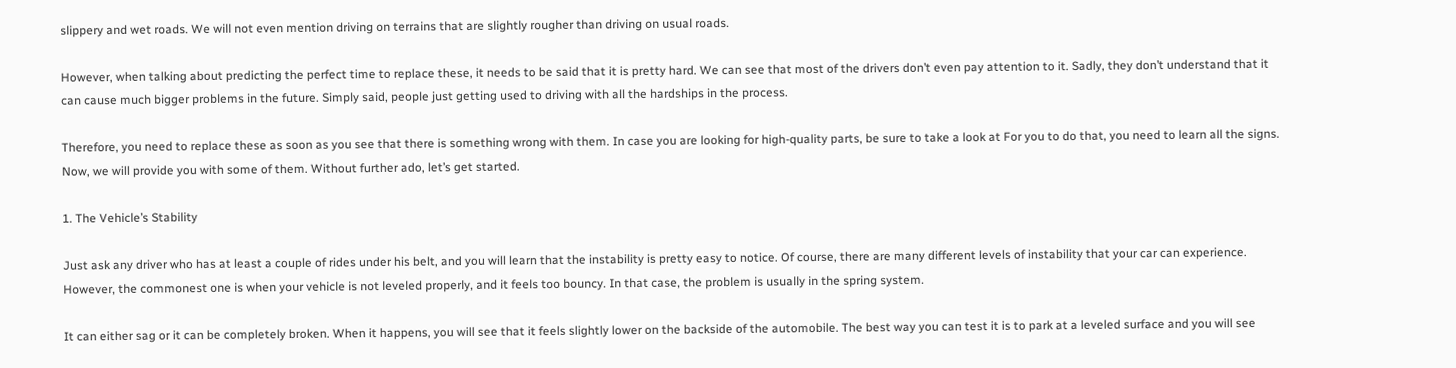slippery and wet roads. We will not even mention driving on terrains that are slightly rougher than driving on usual roads.

However, when talking about predicting the perfect time to replace these, it needs to be said that it is pretty hard. We can see that most of the drivers don’t even pay attention to it. Sadly, they don’t understand that it can cause much bigger problems in the future. Simply said, people just getting used to driving with all the hardships in the process.

Therefore, you need to replace these as soon as you see that there is something wrong with them. In case you are looking for high-quality parts, be sure to take a look at For you to do that, you need to learn all the signs. Now, we will provide you with some of them. Without further ado, let’s get started.

1. The Vehicle’s Stability

Just ask any driver who has at least a couple of rides under his belt, and you will learn that the instability is pretty easy to notice. Of course, there are many different levels of instability that your car can experience. However, the commonest one is when your vehicle is not leveled properly, and it feels too bouncy. In that case, the problem is usually in the spring system.

It can either sag or it can be completely broken. When it happens, you will see that it feels slightly lower on the backside of the automobile. The best way you can test it is to park at a leveled surface and you will see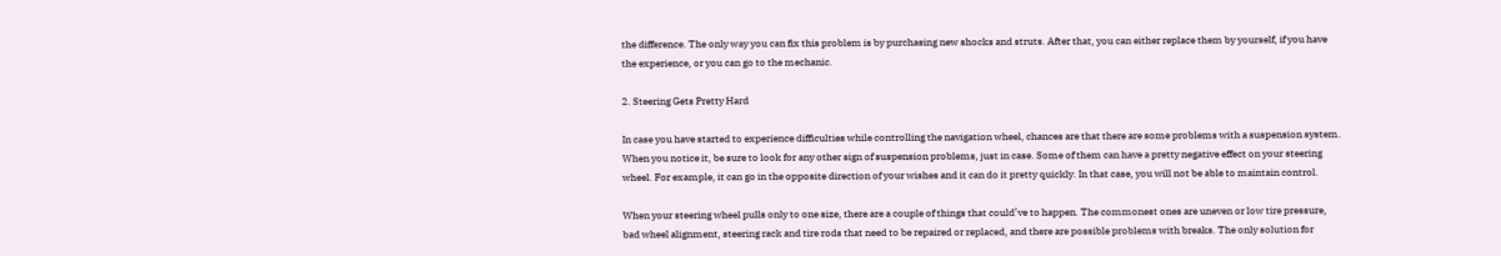the difference. The only way you can fix this problem is by purchasing new shocks and struts. After that, you can either replace them by yourself, if you have the experience, or you can go to the mechanic.

2. Steering Gets Pretty Hard

In case you have started to experience difficulties while controlling the navigation wheel, chances are that there are some problems with a suspension system. When you notice it, be sure to look for any other sign of suspension problems, just in case. Some of them can have a pretty negative effect on your steering wheel. For example, it can go in the opposite direction of your wishes and it can do it pretty quickly. In that case, you will not be able to maintain control.

When your steering wheel pulls only to one size, there are a couple of things that could’ve to happen. The commonest ones are uneven or low tire pressure, bad wheel alignment, steering rack and tire rods that need to be repaired or replaced, and there are possible problems with breaks. The only solution for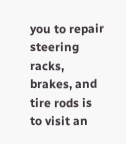you to repair steering racks, brakes, and tire rods is to visit an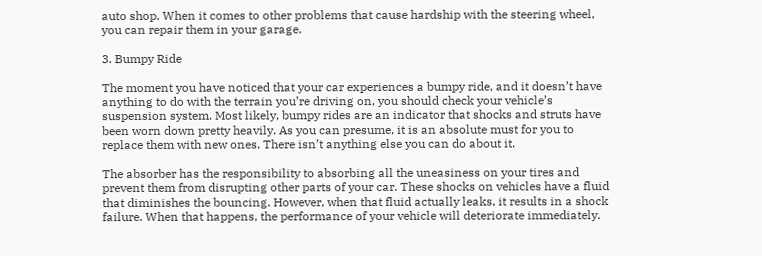auto shop. When it comes to other problems that cause hardship with the steering wheel, you can repair them in your garage.

3. Bumpy Ride

The moment you have noticed that your car experiences a bumpy ride, and it doesn’t have anything to do with the terrain you’re driving on, you should check your vehicle’s suspension system. Most likely, bumpy rides are an indicator that shocks and struts have been worn down pretty heavily. As you can presume, it is an absolute must for you to replace them with new ones. There isn’t anything else you can do about it.

The absorber has the responsibility to absorbing all the uneasiness on your tires and prevent them from disrupting other parts of your car. These shocks on vehicles have a fluid that diminishes the bouncing. However, when that fluid actually leaks, it results in a shock failure. When that happens, the performance of your vehicle will deteriorate immediately.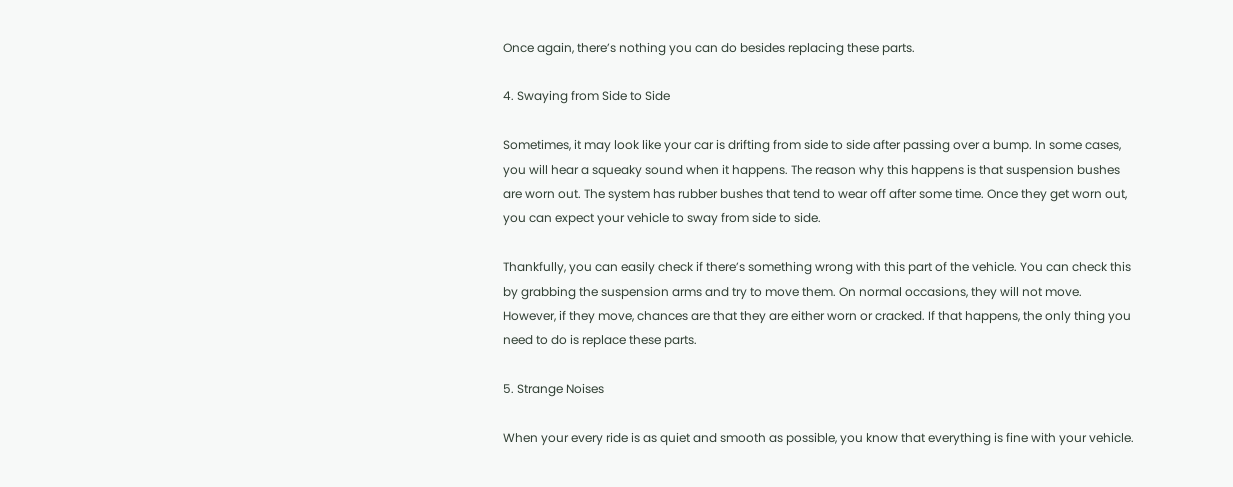Once again, there’s nothing you can do besides replacing these parts.

4. Swaying from Side to Side

Sometimes, it may look like your car is drifting from side to side after passing over a bump. In some cases, you will hear a squeaky sound when it happens. The reason why this happens is that suspension bushes are worn out. The system has rubber bushes that tend to wear off after some time. Once they get worn out, you can expect your vehicle to sway from side to side.

Thankfully, you can easily check if there’s something wrong with this part of the vehicle. You can check this by grabbing the suspension arms and try to move them. On normal occasions, they will not move. However, if they move, chances are that they are either worn or cracked. If that happens, the only thing you need to do is replace these parts.

5. Strange Noises

When your every ride is as quiet and smooth as possible, you know that everything is fine with your vehicle.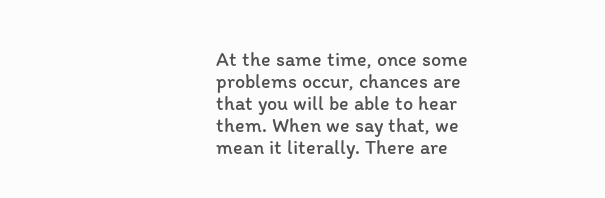At the same time, once some problems occur, chances are that you will be able to hear them. When we say that, we mean it literally. There are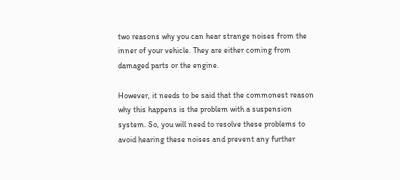two reasons why you can hear strange noises from the inner of your vehicle. They are either coming from damaged parts or the engine.

However, it needs to be said that the commonest reason why this happens is the problem with a suspension system. So, you will need to resolve these problems to avoid hearing these noises and prevent any further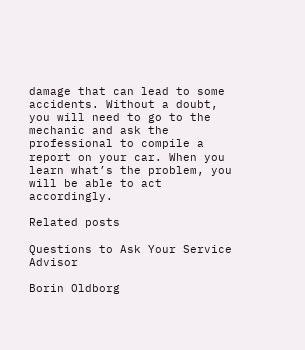damage that can lead to some accidents. Without a doubt, you will need to go to the mechanic and ask the professional to compile a report on your car. When you learn what’s the problem, you will be able to act accordingly.

Related posts

Questions to Ask Your Service Advisor

Borin Oldborg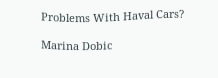Problems With Haval Cars?

Marina Dobic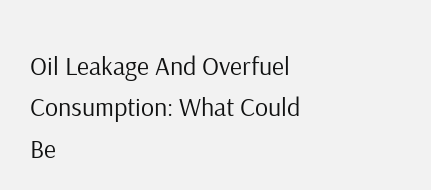Oil Leakage And Overfuel Consumption: What Could Be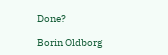Done?

Borin Oldborg